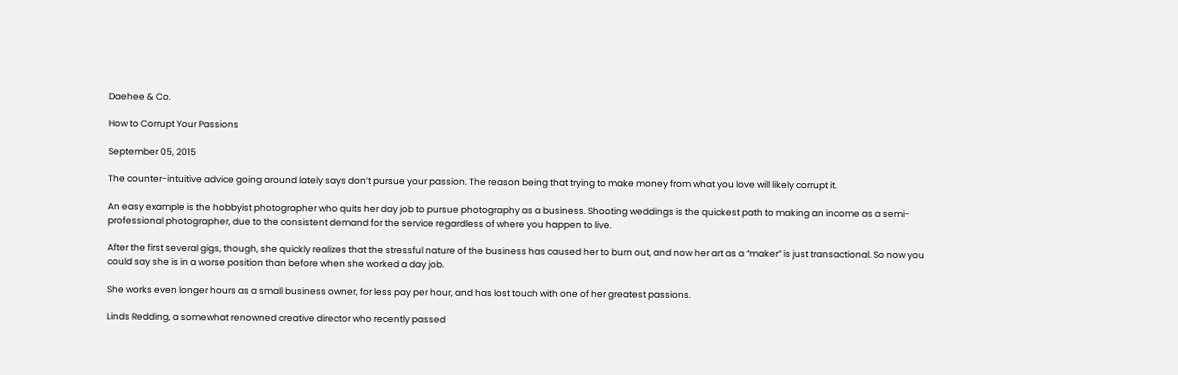Daehee & Co.

How to Corrupt Your Passions

September 05, 2015

The counter-intuitive advice going around lately says don’t pursue your passion. The reason being that trying to make money from what you love will likely corrupt it.

An easy example is the hobbyist photographer who quits her day job to pursue photography as a business. Shooting weddings is the quickest path to making an income as a semi-professional photographer, due to the consistent demand for the service regardless of where you happen to live.

After the first several gigs, though, she quickly realizes that the stressful nature of the business has caused her to burn out, and now her art as a “maker” is just transactional. So now you could say she is in a worse position than before when she worked a day job.

She works even longer hours as a small business owner, for less pay per hour, and has lost touch with one of her greatest passions.

Linds Redding, a somewhat renowned creative director who recently passed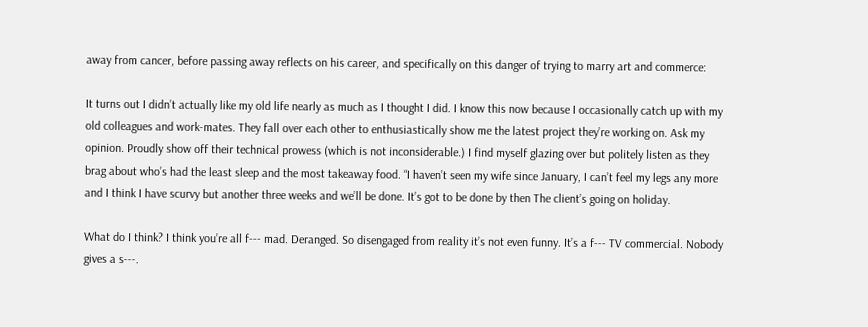away from cancer, before passing away reflects on his career, and specifically on this danger of trying to marry art and commerce:

It turns out I didn’t actually like my old life nearly as much as I thought I did. I know this now because I occasionally catch up with my old colleagues and work-mates. They fall over each other to enthusiastically show me the latest project they’re working on. Ask my opinion. Proudly show off their technical prowess (which is not inconsiderable.) I find myself glazing over but politely listen as they brag about who’s had the least sleep and the most takeaway food. “I haven’t seen my wife since January, I can’t feel my legs any more and I think I have scurvy but another three weeks and we’ll be done. It’s got to be done by then The client’s going on holiday.

What do I think? I think you’re all f--- mad. Deranged. So disengaged from reality it’s not even funny. It’s a f--- TV commercial. Nobody gives a s---.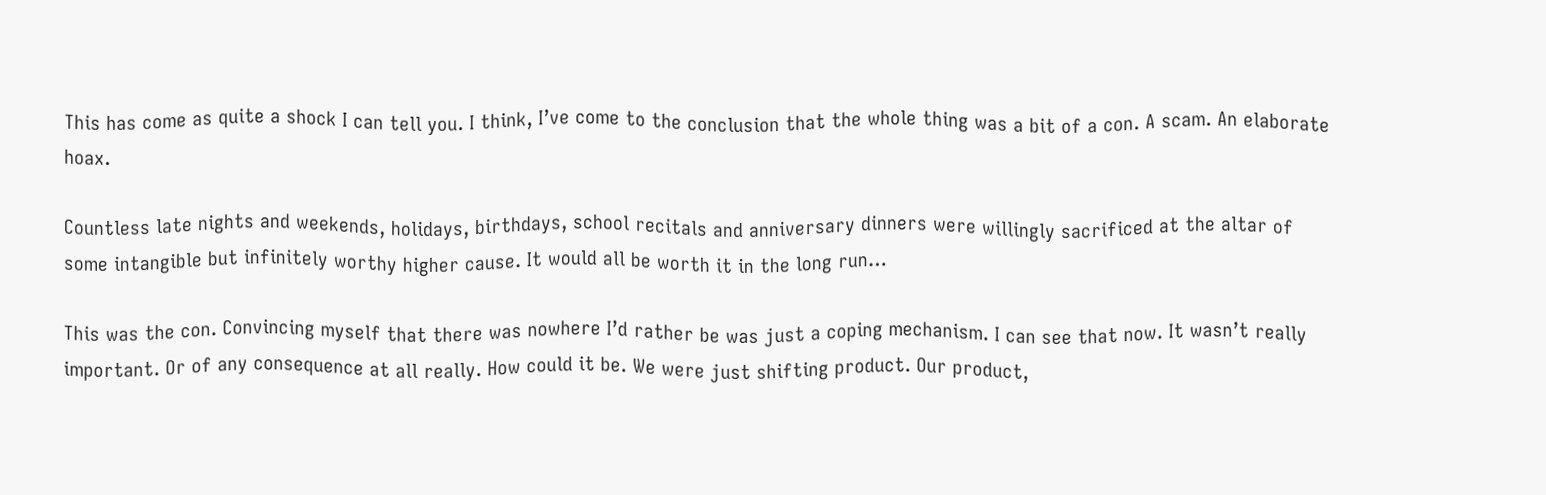This has come as quite a shock I can tell you. I think, I’ve come to the conclusion that the whole thing was a bit of a con. A scam. An elaborate hoax.

Countless late nights and weekends, holidays, birthdays, school recitals and anniversary dinners were willingly sacrificed at the altar of some intangible but infinitely worthy higher cause. It would all be worth it in the long run…

This was the con. Convincing myself that there was nowhere I’d rather be was just a coping mechanism. I can see that now. It wasn’t really important. Or of any consequence at all really. How could it be. We were just shifting product. Our product,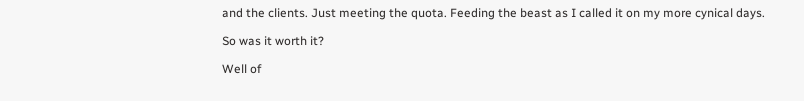and the clients. Just meeting the quota. Feeding the beast as I called it on my more cynical days.

So was it worth it?

Well of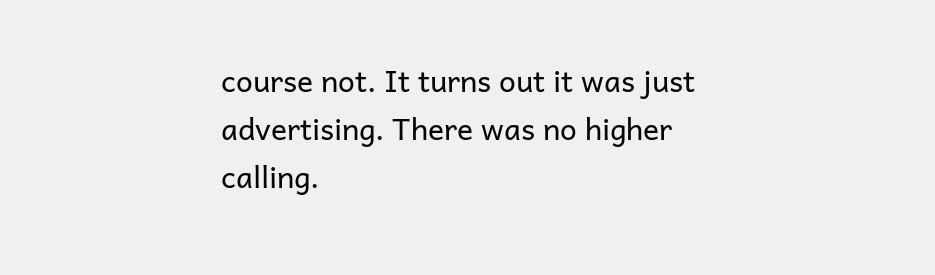course not. It turns out it was just advertising. There was no higher calling.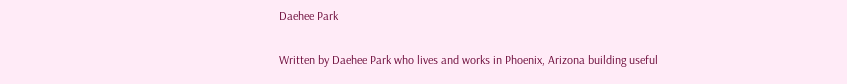Daehee Park

Written by Daehee Park who lives and works in Phoenix, Arizona building useful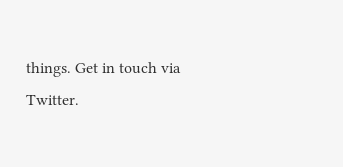things. Get in touch via Twitter.